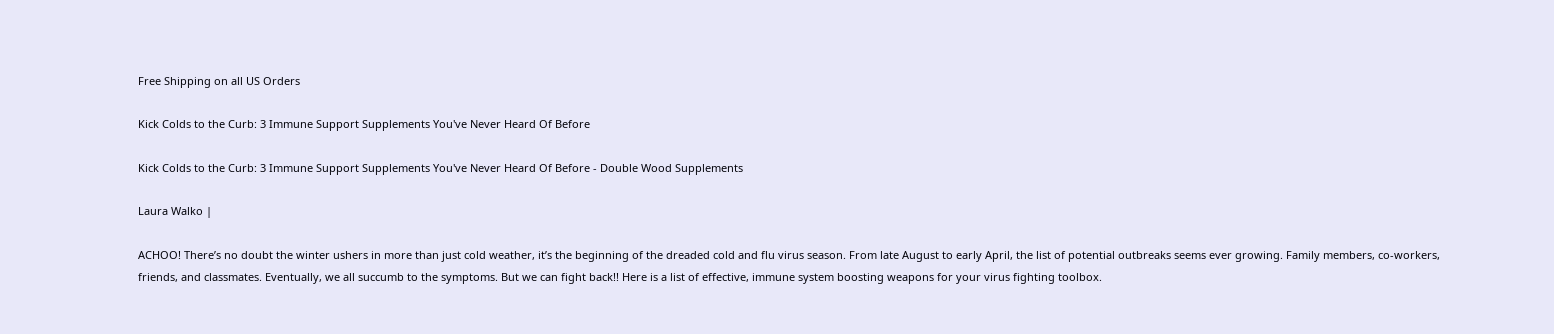Free Shipping on all US Orders

Kick Colds to the Curb: 3 Immune Support Supplements You've Never Heard Of Before

Kick Colds to the Curb: 3 Immune Support Supplements You've Never Heard Of Before - Double Wood Supplements

Laura Walko |

ACHOO! There’s no doubt the winter ushers in more than just cold weather, it’s the beginning of the dreaded cold and flu virus season. From late August to early April, the list of potential outbreaks seems ever growing. Family members, co-workers, friends, and classmates. Eventually, we all succumb to the symptoms. But we can fight back!! Here is a list of effective, immune system boosting weapons for your virus fighting toolbox.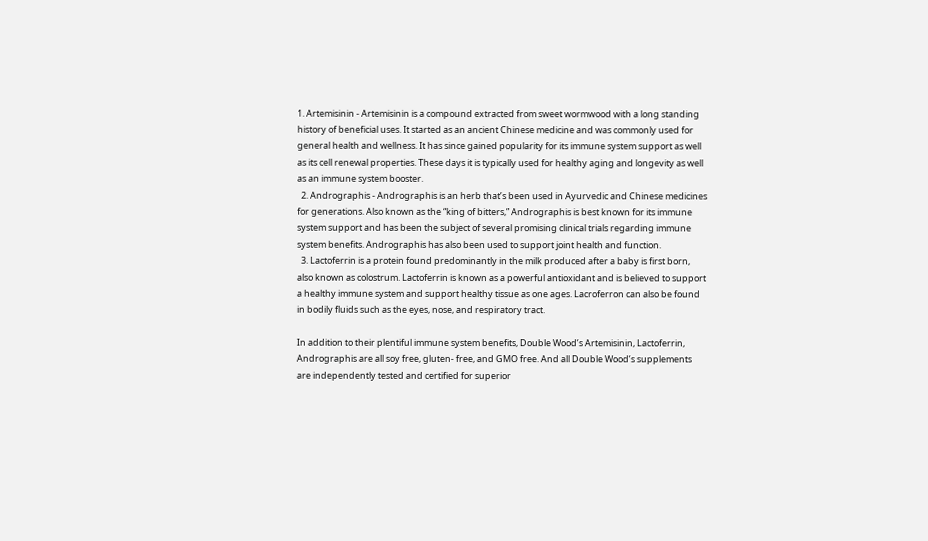1. Artemisinin - Artemisinin is a compound extracted from sweet wormwood with a long standing history of beneficial uses. It started as an ancient Chinese medicine and was commonly used for general health and wellness. It has since gained popularity for its immune system support as well as its cell renewal properties. These days it is typically used for healthy aging and longevity as well as an immune system booster.
  2. Andrographis - Andrographis is an herb that’s been used in Ayurvedic and Chinese medicines for generations. Also known as the “king of bitters,” Andrographis is best known for its immune system support and has been the subject of several promising clinical trials regarding immune system benefits. Andrographis has also been used to support joint health and function.
  3. Lactoferrin is a protein found predominantly in the milk produced after a baby is first born, also known as colostrum. Lactoferrin is known as a powerful antioxidant and is believed to support a healthy immune system and support healthy tissue as one ages. Lacroferron can also be found in bodily fluids such as the eyes, nose, and respiratory tract.

In addition to their plentiful immune system benefits, Double Wood’s Artemisinin, Lactoferrin, Andrographis are all soy free, gluten- free, and GMO free. And all Double Wood’s supplements are independently tested and certified for superior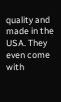quality and made in the USA. They even come with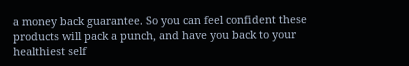a money back guarantee. So you can feel confident these products will pack a punch, and have you back to your healthiest self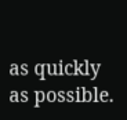as quickly as possible.